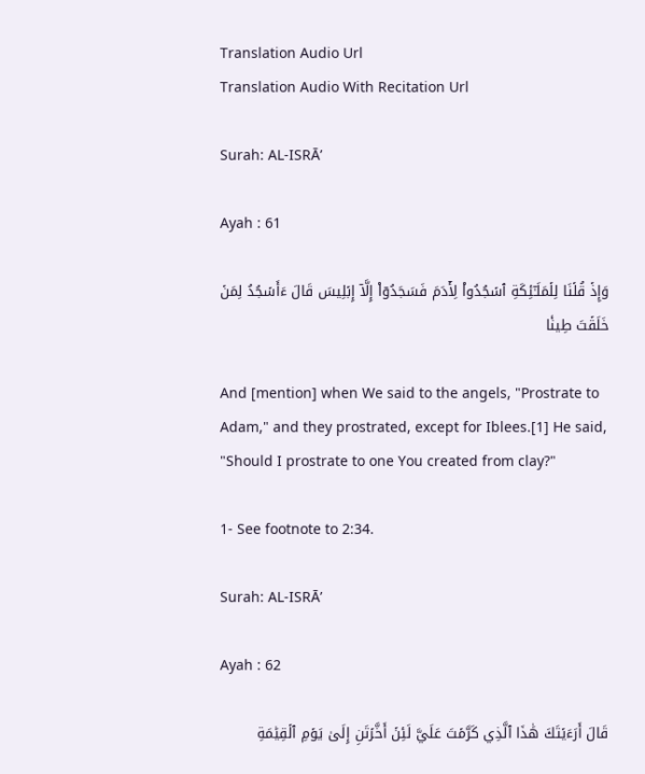Translation Audio Url
Translation Audio With Recitation Url

Surah: AL‑ISRĀ’

Ayah : 61

وَإِذۡ قُلۡنَا لِلۡمَلَـٰٓئِكَةِ ٱسۡجُدُواْ لِأٓدَمَ فَسَجَدُوٓاْ إِلَّآ إِبۡلِيسَ قَالَ ءَأَسۡجُدُ لِمَنۡ خَلَقۡتَ طِينٗا

And [mention] when We said to the angels, "Prostrate to Adam," and they prostrated, except for Iblees.[1] He said, "Should I prostrate to one You created from clay?"

1- See footnote to 2:34.

Surah: AL‑ISRĀ’

Ayah : 62

قَالَ أَرَءَيۡتَكَ هَٰذَا ٱلَّذِي كَرَّمۡتَ عَلَيَّ لَئِنۡ أَخَّرۡتَنِ إِلَىٰ يَوۡمِ ٱلۡقِيَٰمَةِ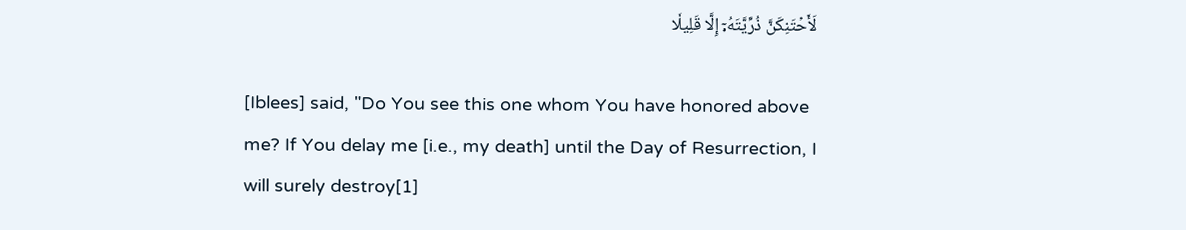لَأَحۡتَنِكَنَّ ذُرِّيَّتَهُۥٓ إِلَّا قَلِيلٗا

[Iblees] said, "Do You see this one whom You have honored above me? If You delay me [i.e., my death] until the Day of Resurrection, I will surely destroy[1]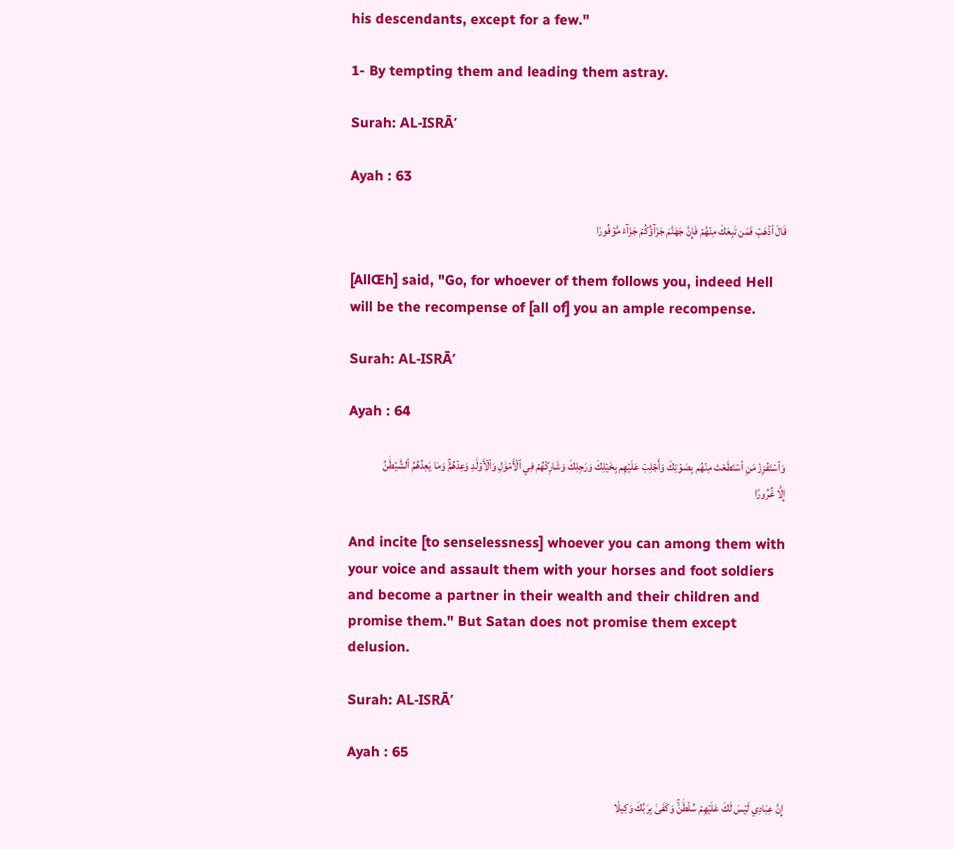his descendants, except for a few."

1- By tempting them and leading them astray.

Surah: AL‑ISRĀ’

Ayah : 63

قَالَ ٱذۡهَبۡ فَمَن تَبِعَكَ مِنۡهُمۡ فَإِنَّ جَهَنَّمَ جَزَآؤُكُمۡ جَزَآءٗ مَّوۡفُورٗا

[AllŒh] said, "Go, for whoever of them follows you, indeed Hell will be the recompense of [all of] you an ample recompense.

Surah: AL‑ISRĀ’

Ayah : 64

وَٱسۡتَفۡزِزۡ مَنِ ٱسۡتَطَعۡتَ مِنۡهُم بِصَوۡتِكَ وَأَجۡلِبۡ عَلَيۡهِم بِخَيۡلِكَ وَرَجِلِكَ وَشَارِكۡهُمۡ فِي ٱلۡأَمۡوَٰلِ وَٱلۡأَوۡلَٰدِ وَعِدۡهُمۡۚ وَمَا يَعِدُهُمُ ٱلشَّيۡطَٰنُ إِلَّا غُرُورًا

And incite [to senselessness] whoever you can among them with your voice and assault them with your horses and foot soldiers and become a partner in their wealth and their children and promise them." But Satan does not promise them except delusion.

Surah: AL‑ISRĀ’

Ayah : 65

إِنَّ عِبَادِي لَيۡسَ لَكَ عَلَيۡهِمۡ سُلۡطَٰنٞۚ وَكَفَىٰ بِرَبِّكَ وَكِيلٗا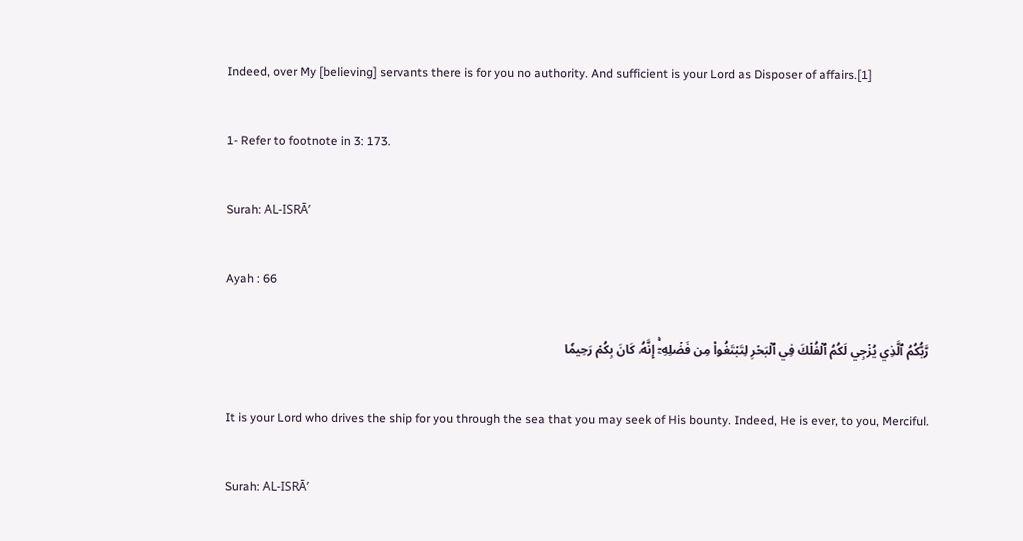Indeed, over My [believing] servants there is for you no authority. And sufficient is your Lord as Disposer of affairs.[1]

1- Refer to footnote in 3: 173.

Surah: AL‑ISRĀ’

Ayah : 66

رَّبُّكُمُ ٱلَّذِي يُزۡجِي لَكُمُ ٱلۡفُلۡكَ فِي ٱلۡبَحۡرِ لِتَبۡتَغُواْ مِن فَضۡلِهِۦٓۚ إِنَّهُۥ كَانَ بِكُمۡ رَحِيمٗا

It is your Lord who drives the ship for you through the sea that you may seek of His bounty. Indeed, He is ever, to you, Merciful.

Surah: AL‑ISRĀ’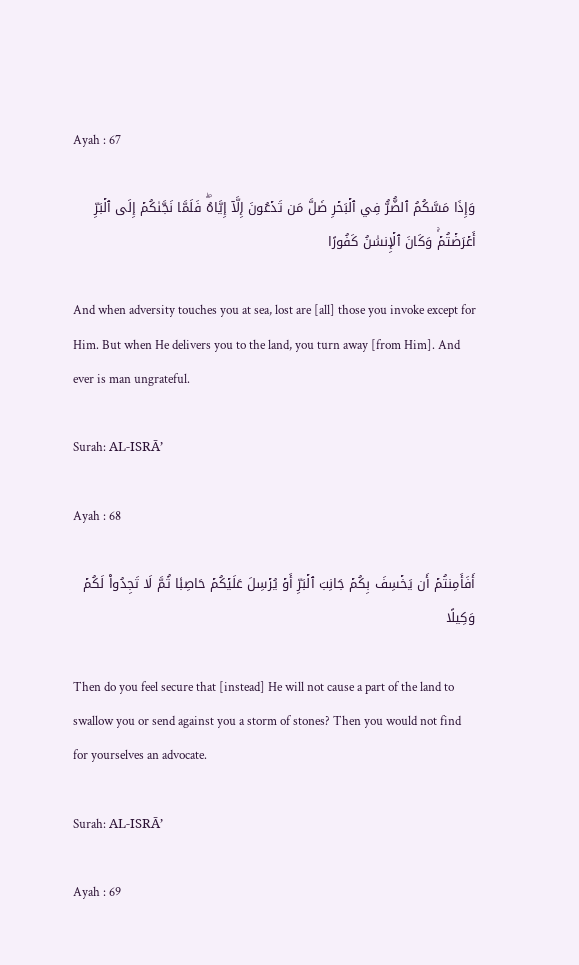Ayah : 67

وَإِذَا مَسَّكُمُ ٱلضُّرُّ فِي ٱلۡبَحۡرِ ضَلَّ مَن تَدۡعُونَ إِلَّآ إِيَّاهُۖ فَلَمَّا نَجَّىٰكُمۡ إِلَى ٱلۡبَرِّ أَعۡرَضۡتُمۡۚ وَكَانَ ٱلۡإِنسَٰنُ كَفُورًا

And when adversity touches you at sea, lost are [all] those you invoke except for Him. But when He delivers you to the land, you turn away [from Him]. And ever is man ungrateful.

Surah: AL‑ISRĀ’

Ayah : 68

أَفَأَمِنتُمۡ أَن يَخۡسِفَ بِكُمۡ جَانِبَ ٱلۡبَرِّ أَوۡ يُرۡسِلَ عَلَيۡكُمۡ حَاصِبٗا ثُمَّ لَا تَجِدُواْ لَكُمۡ وَكِيلًا

Then do you feel secure that [instead] He will not cause a part of the land to swallow you or send against you a storm of stones? Then you would not find for yourselves an advocate.

Surah: AL‑ISRĀ’

Ayah : 69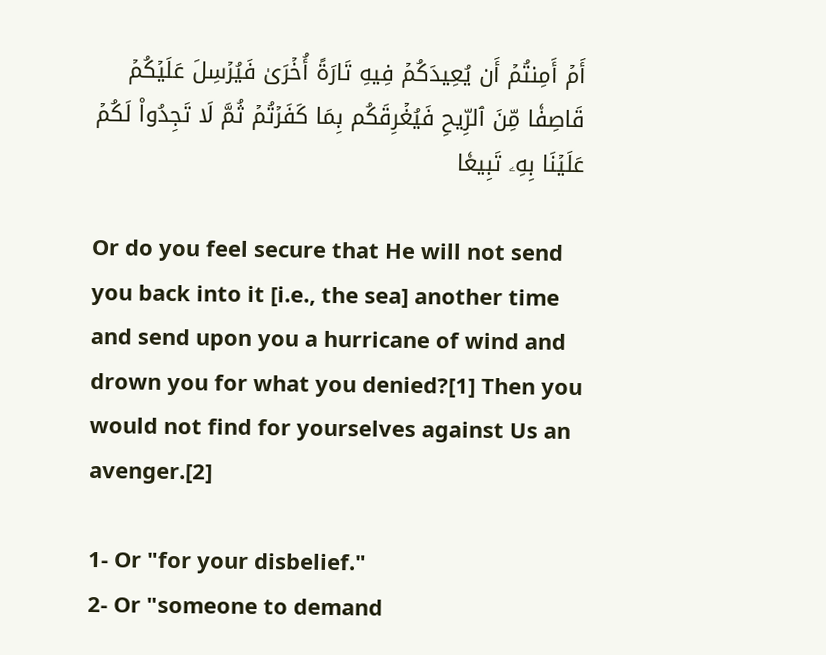أَمۡ أَمِنتُمۡ أَن يُعِيدَكُمۡ فِيهِ تَارَةً أُخۡرَىٰ فَيُرۡسِلَ عَلَيۡكُمۡ قَاصِفٗا مِّنَ ٱلرِّيحِ فَيُغۡرِقَكُم بِمَا كَفَرۡتُمۡ ثُمَّ لَا تَجِدُواْ لَكُمۡ عَلَيۡنَا بِهِۦ تَبِيعٗا

Or do you feel secure that He will not send you back into it [i.e., the sea] another time and send upon you a hurricane of wind and drown you for what you denied?[1] Then you would not find for yourselves against Us an avenger.[2]

1- Or "for your disbelief."
2- Or "someone to demand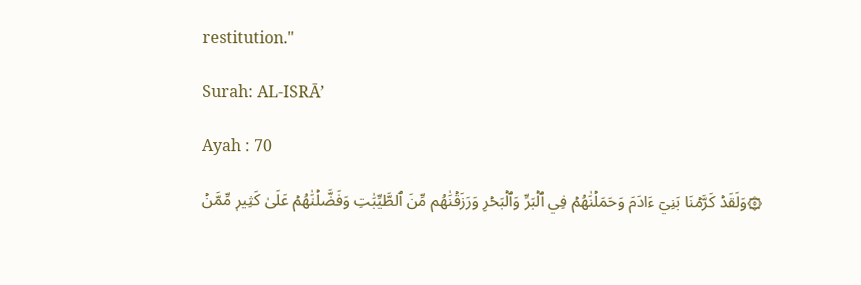restitution."

Surah: AL‑ISRĀ’

Ayah : 70

۞وَلَقَدۡ كَرَّمۡنَا بَنِيٓ ءَادَمَ وَحَمَلۡنَٰهُمۡ فِي ٱلۡبَرِّ وَٱلۡبَحۡرِ وَرَزَقۡنَٰهُم مِّنَ ٱلطَّيِّبَٰتِ وَفَضَّلۡنَٰهُمۡ عَلَىٰ كَثِيرٖ مِّمَّنۡ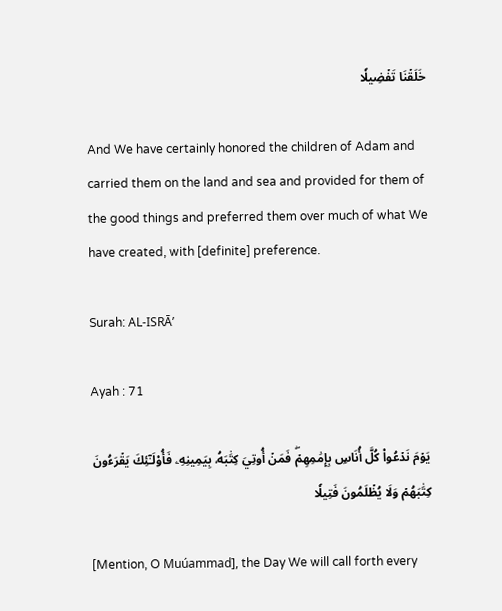خَلَقۡنَا تَفۡضِيلٗا

And We have certainly honored the children of Adam and carried them on the land and sea and provided for them of the good things and preferred them over much of what We have created, with [definite] preference.

Surah: AL‑ISRĀ’

Ayah : 71

يَوۡمَ نَدۡعُواْ كُلَّ أُنَاسِۭ بِإِمَٰمِهِمۡۖ فَمَنۡ أُوتِيَ كِتَٰبَهُۥ بِيَمِينِهِۦ فَأُوْلَـٰٓئِكَ يَقۡرَءُونَ كِتَٰبَهُمۡ وَلَا يُظۡلَمُونَ فَتِيلٗا

[Mention, O Muúammad], the Day We will call forth every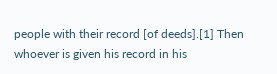people with their record [of deeds].[1] Then whoever is given his record in his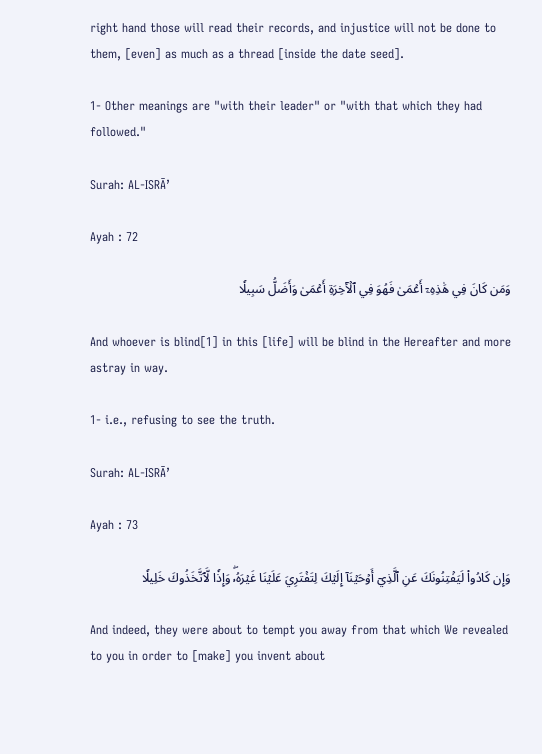right hand those will read their records, and injustice will not be done to them, [even] as much as a thread [inside the date seed].

1- Other meanings are "with their leader" or "with that which they had followed."

Surah: AL‑ISRĀ’

Ayah : 72

وَمَن كَانَ فِي هَٰذِهِۦٓ أَعۡمَىٰ فَهُوَ فِي ٱلۡأٓخِرَةِ أَعۡمَىٰ وَأَضَلُّ سَبِيلٗا

And whoever is blind[1] in this [life] will be blind in the Hereafter and more astray in way.

1- i.e., refusing to see the truth.

Surah: AL‑ISRĀ’

Ayah : 73

وَإِن كَادُواْ لَيَفۡتِنُونَكَ عَنِ ٱلَّذِيٓ أَوۡحَيۡنَآ إِلَيۡكَ لِتَفۡتَرِيَ عَلَيۡنَا غَيۡرَهُۥۖ وَإِذٗا لَّٱتَّخَذُوكَ خَلِيلٗا

And indeed, they were about to tempt you away from that which We revealed to you in order to [make] you invent about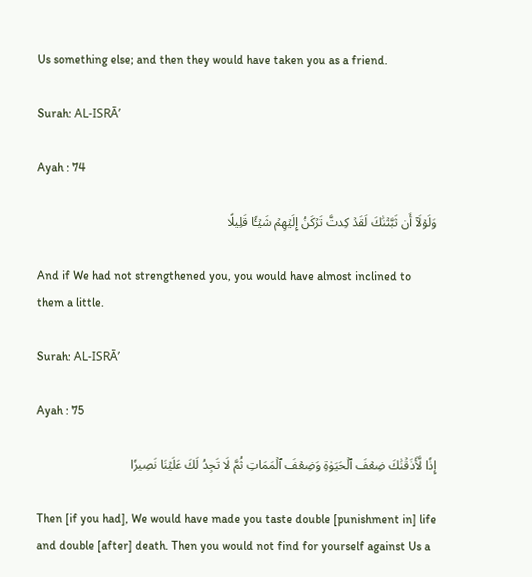Us something else; and then they would have taken you as a friend.

Surah: AL‑ISRĀ’

Ayah : 74

وَلَوۡلَآ أَن ثَبَّتۡنَٰكَ لَقَدۡ كِدتَّ تَرۡكَنُ إِلَيۡهِمۡ شَيۡـٔٗا قَلِيلًا

And if We had not strengthened you, you would have almost inclined to them a little.

Surah: AL‑ISRĀ’

Ayah : 75

إِذٗا لَّأَذَقۡنَٰكَ ضِعۡفَ ٱلۡحَيَوٰةِ وَضِعۡفَ ٱلۡمَمَاتِ ثُمَّ لَا تَجِدُ لَكَ عَلَيۡنَا نَصِيرٗا

Then [if you had], We would have made you taste double [punishment in] life and double [after] death. Then you would not find for yourself against Us a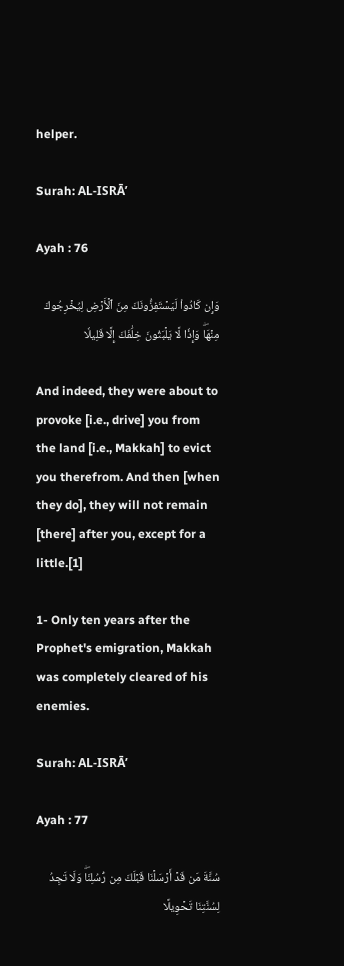helper.

Surah: AL‑ISRĀ’

Ayah : 76

وَإِن كَادُواْ لَيَسۡتَفِزُّونَكَ مِنَ ٱلۡأَرۡضِ لِيُخۡرِجُوكَ مِنۡهَاۖ وَإِذٗا لَّا يَلۡبَثُونَ خِلَٰفَكَ إِلَّا قَلِيلٗا

And indeed, they were about to provoke [i.e., drive] you from the land [i.e., Makkah] to evict you therefrom. And then [when they do], they will not remain [there] after you, except for a little.[1]

1- Only ten years after the Prophet's emigration, Makkah was completely cleared of his enemies.

Surah: AL‑ISRĀ’

Ayah : 77

سُنَّةَ مَن قَدۡ أَرۡسَلۡنَا قَبۡلَكَ مِن رُّسُلِنَاۖ وَلَا تَجِدُ لِسُنَّتِنَا تَحۡوِيلًا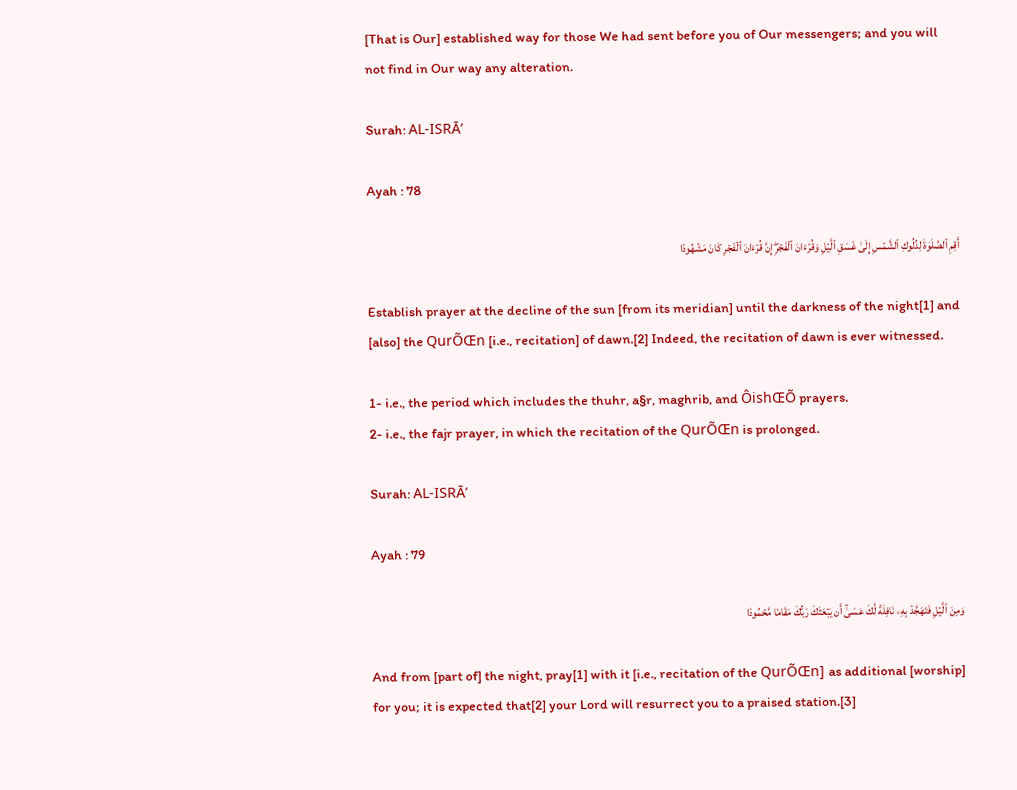[That is Our] established way for those We had sent before you of Our messengers; and you will not find in Our way any alteration.

Surah: AL‑ISRĀ’

Ayah : 78

أَقِمِ ٱلصَّلَوٰةَ لِدُلُوكِ ٱلشَّمۡسِ إِلَىٰ غَسَقِ ٱلَّيۡلِ وَقُرۡءَانَ ٱلۡفَجۡرِۖ إِنَّ قُرۡءَانَ ٱلۡفَجۡرِ كَانَ مَشۡهُودٗا

Establish prayer at the decline of the sun [from its meridian] until the darkness of the night[1] and [also] the QurÕŒn [i.e., recitation] of dawn.[2] Indeed, the recitation of dawn is ever witnessed.

1- i.e., the period which includes the thuhr, a§r, maghrib, and ÔishŒÕ prayers.
2- i.e., the fajr prayer, in which the recitation of the QurÕŒn is prolonged.

Surah: AL‑ISRĀ’

Ayah : 79

وَمِنَ ٱلَّيۡلِ فَتَهَجَّدۡ بِهِۦ نَافِلَةٗ لَّكَ عَسَىٰٓ أَن يَبۡعَثَكَ رَبُّكَ مَقَامٗا مَّحۡمُودٗا

And from [part of] the night, pray[1] with it [i.e., recitation of the QurÕŒn] as additional [worship] for you; it is expected that[2] your Lord will resurrect you to a praised station.[3]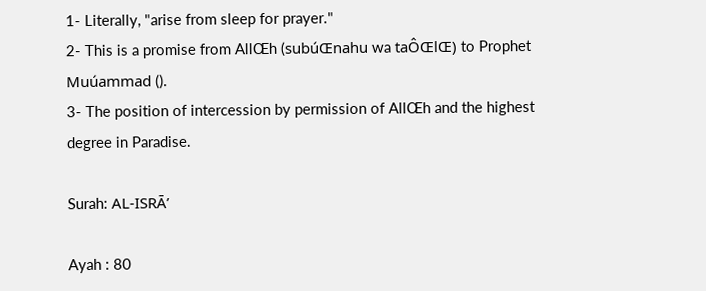1- Literally, "arise from sleep for prayer."
2- This is a promise from AllŒh (subúŒnahu wa taÔŒlŒ) to Prophet Muúammad ().
3- The position of intercession by permission of AllŒh and the highest degree in Paradise.

Surah: AL‑ISRĀ’

Ayah : 80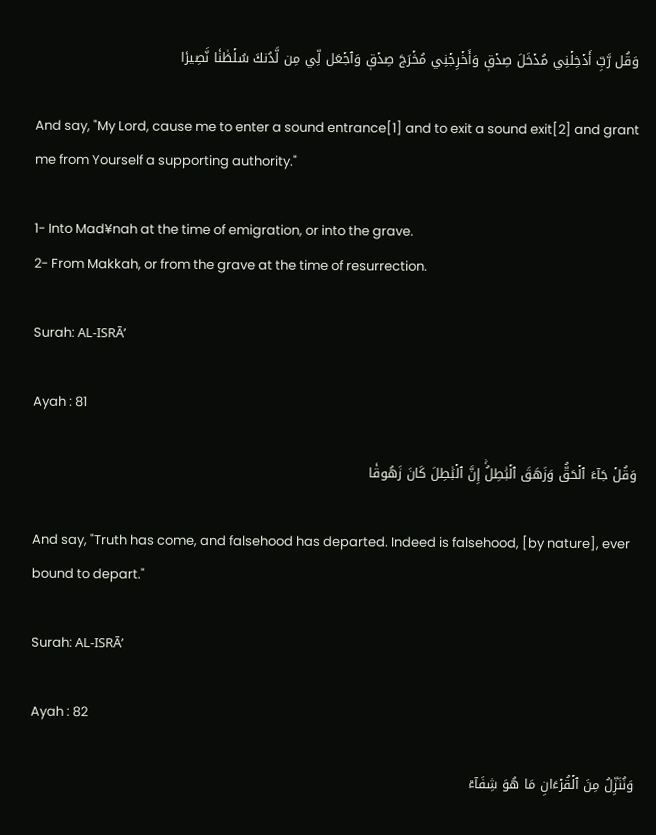وَقُل رَّبِّ أَدۡخِلۡنِي مُدۡخَلَ صِدۡقٖ وَأَخۡرِجۡنِي مُخۡرَجَ صِدۡقٖ وَٱجۡعَل لِّي مِن لَّدُنكَ سُلۡطَٰنٗا نَّصِيرٗا

And say, "My Lord, cause me to enter a sound entrance[1] and to exit a sound exit[2] and grant me from Yourself a supporting authority."

1- Into Mad¥nah at the time of emigration, or into the grave.
2- From Makkah, or from the grave at the time of resurrection.

Surah: AL‑ISRĀ’

Ayah : 81

وَقُلۡ جَآءَ ٱلۡحَقُّ وَزَهَقَ ٱلۡبَٰطِلُۚ إِنَّ ٱلۡبَٰطِلَ كَانَ زَهُوقٗا

And say, "Truth has come, and falsehood has departed. Indeed is falsehood, [by nature], ever bound to depart."

Surah: AL‑ISRĀ’

Ayah : 82

وَنُنَزِّلُ مِنَ ٱلۡقُرۡءَانِ مَا هُوَ شِفَآءٞ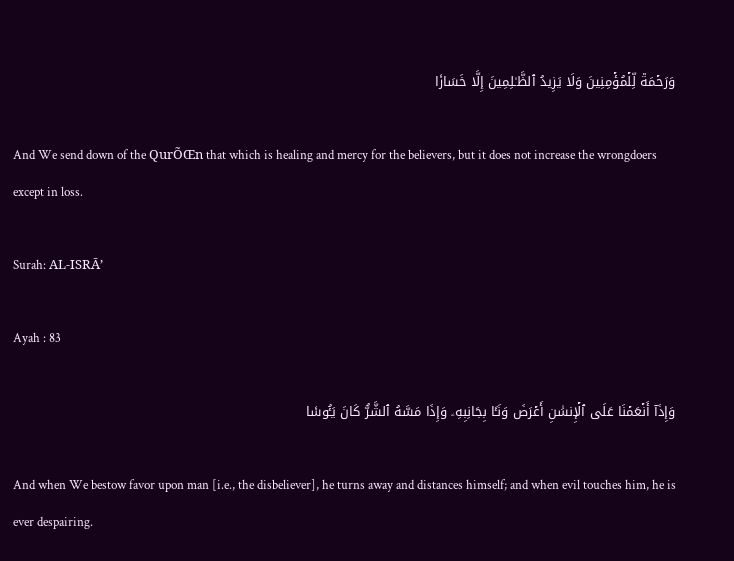وَرَحۡمَةٞ لِّلۡمُؤۡمِنِينَ وَلَا يَزِيدُ ٱلظَّـٰلِمِينَ إِلَّا خَسَارٗا

And We send down of the QurÕŒn that which is healing and mercy for the believers, but it does not increase the wrongdoers except in loss.

Surah: AL‑ISRĀ’

Ayah : 83

وَإِذَآ أَنۡعَمۡنَا عَلَى ٱلۡإِنسَٰنِ أَعۡرَضَ وَنَـَٔا بِجَانِبِهِۦ وَإِذَا مَسَّهُ ٱلشَّرُّ كَانَ يَـُٔوسٗا

And when We bestow favor upon man [i.e., the disbeliever], he turns away and distances himself; and when evil touches him, he is ever despairing.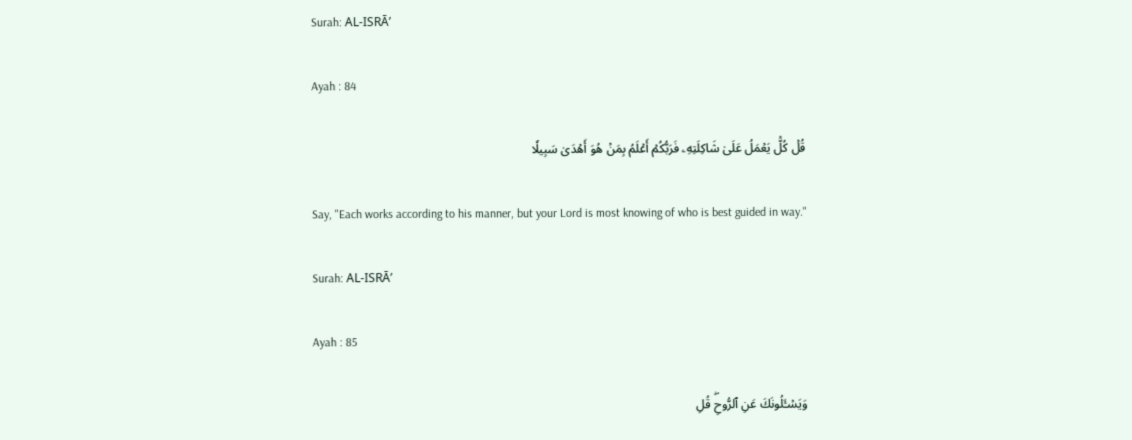Surah: AL‑ISRĀ’

Ayah : 84

قُلۡ كُلّٞ يَعۡمَلُ عَلَىٰ شَاكِلَتِهِۦ فَرَبُّكُمۡ أَعۡلَمُ بِمَنۡ هُوَ أَهۡدَىٰ سَبِيلٗا

Say, "Each works according to his manner, but your Lord is most knowing of who is best guided in way."

Surah: AL‑ISRĀ’

Ayah : 85

وَيَسۡـَٔلُونَكَ عَنِ ٱلرُّوحِۖ قُلِ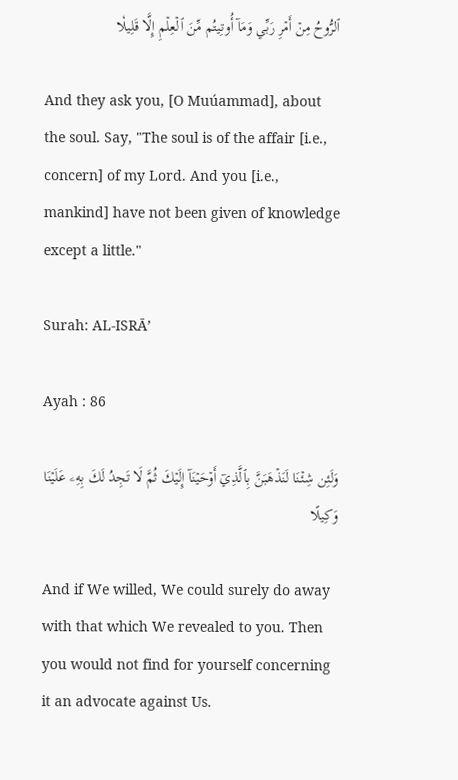ٱلرُّوحُ مِنۡ أَمۡرِ رَبِّي وَمَآ أُوتِيتُم مِّنَ ٱلۡعِلۡمِ إِلَّا قَلِيلٗا

And they ask you, [O Muúammad], about the soul. Say, "The soul is of the affair [i.e., concern] of my Lord. And you [i.e., mankind] have not been given of knowledge except a little."

Surah: AL‑ISRĀ’

Ayah : 86

وَلَئِن شِئۡنَا لَنَذۡهَبَنَّ بِٱلَّذِيٓ أَوۡحَيۡنَآ إِلَيۡكَ ثُمَّ لَا تَجِدُ لَكَ بِهِۦ عَلَيۡنَا وَكِيلًا

And if We willed, We could surely do away with that which We revealed to you. Then you would not find for yourself concerning it an advocate against Us.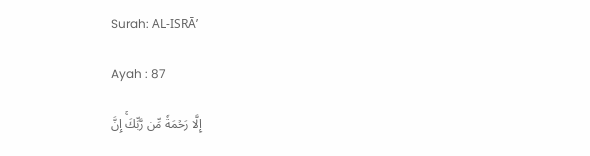Surah: AL‑ISRĀ’

Ayah : 87

إِلَّا رَحۡمَةٗ مِّن رَّبِّكَۚ إِنَّ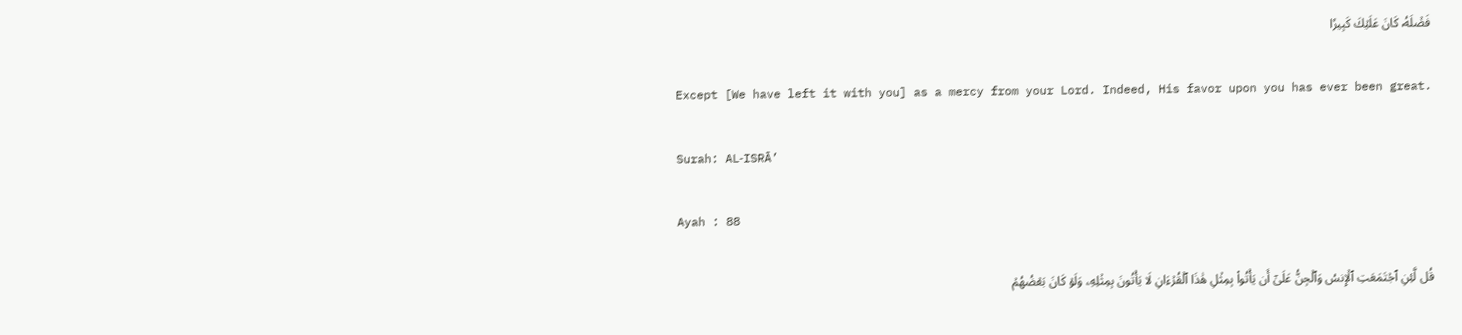فَضۡلَهُۥ كَانَ عَلَيۡكَ كَبِيرٗا

Except [We have left it with you] as a mercy from your Lord. Indeed, His favor upon you has ever been great.

Surah: AL‑ISRĀ’

Ayah : 88

قُل لَّئِنِ ٱجۡتَمَعَتِ ٱلۡإِنسُ وَٱلۡجِنُّ عَلَىٰٓ أَن يَأۡتُواْ بِمِثۡلِ هَٰذَا ٱلۡقُرۡءَانِ لَا يَأۡتُونَ بِمِثۡلِهِۦ وَلَوۡ كَانَ بَعۡضُهُمۡ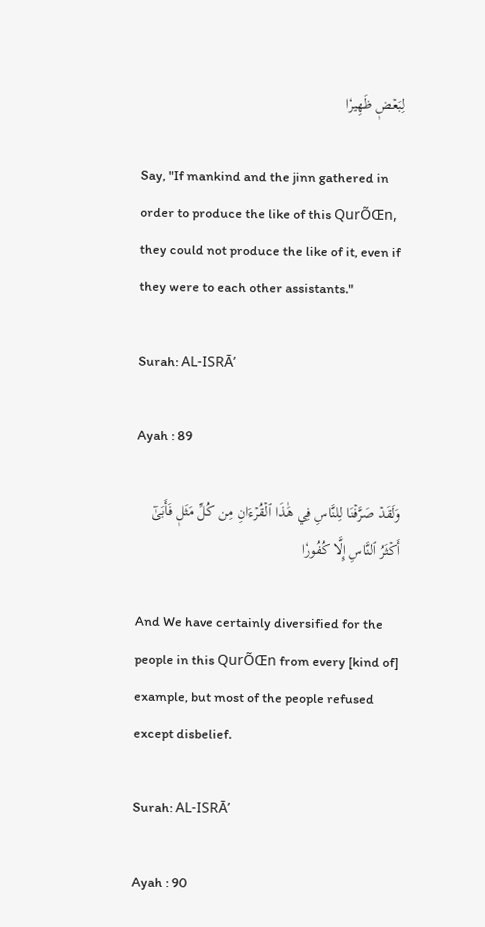لِبَعۡضٖ ظَهِيرٗا

Say, "If mankind and the jinn gathered in order to produce the like of this QurÕŒn, they could not produce the like of it, even if they were to each other assistants."

Surah: AL‑ISRĀ’

Ayah : 89

وَلَقَدۡ صَرَّفۡنَا لِلنَّاسِ فِي هَٰذَا ٱلۡقُرۡءَانِ مِن كُلِّ مَثَلٖ فَأَبَىٰٓ أَكۡثَرُ ٱلنَّاسِ إِلَّا كُفُورٗا

And We have certainly diversified for the people in this QurÕŒn from every [kind of] example, but most of the people refused except disbelief.

Surah: AL‑ISRĀ’

Ayah : 90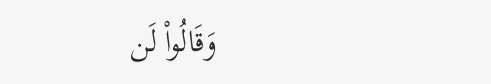وَقَالُواْ لَن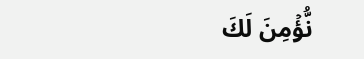نُّؤۡمِنَ لَكَ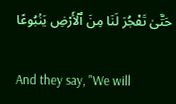حَتَّىٰ تَفۡجُرَ لَنَا مِنَ ٱلۡأَرۡضِ يَنۢبُوعًا

And they say, "We will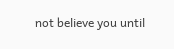not believe you until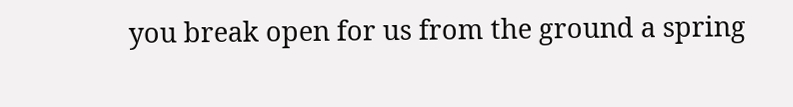you break open for us from the ground a spring